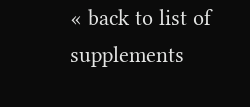« back to list of supplements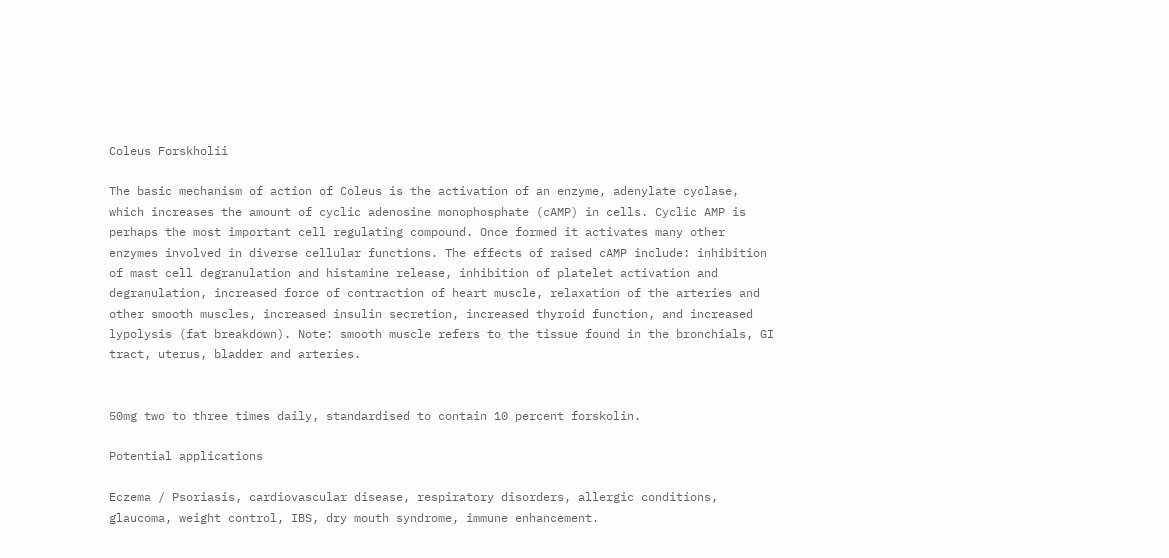Coleus Forskholii

The basic mechanism of action of Coleus is the activation of an enzyme, adenylate cyclase, which increases the amount of cyclic adenosine monophosphate (cAMP) in cells. Cyclic AMP is perhaps the most important cell regulating compound. Once formed it activates many other enzymes involved in diverse cellular functions. The effects of raised cAMP include: inhibition of mast cell degranulation and histamine release, inhibition of platelet activation and degranulation, increased force of contraction of heart muscle, relaxation of the arteries and other smooth muscles, increased insulin secretion, increased thyroid function, and increased lypolysis (fat breakdown). Note: smooth muscle refers to the tissue found in the bronchials, GI tract, uterus, bladder and arteries.


50mg two to three times daily, standardised to contain 10 percent forskolin.

Potential applications

Eczema / Psoriasis, cardiovascular disease, respiratory disorders, allergic conditions, glaucoma, weight control, IBS, dry mouth syndrome, immune enhancement.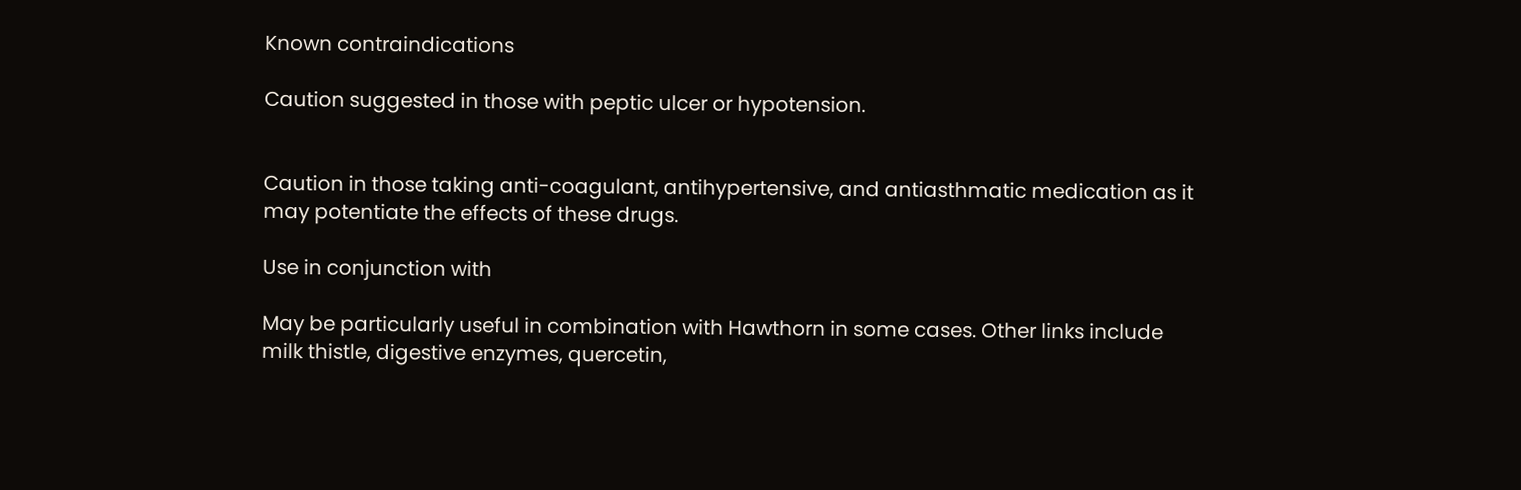Known contraindications

Caution suggested in those with peptic ulcer or hypotension.


Caution in those taking anti-coagulant, antihypertensive, and antiasthmatic medication as it may potentiate the effects of these drugs.

Use in conjunction with

May be particularly useful in combination with Hawthorn in some cases. Other links include milk thistle, digestive enzymes, quercetin,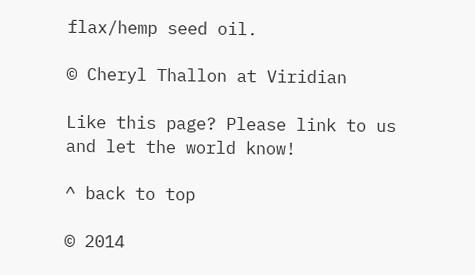flax/hemp seed oil.

© Cheryl Thallon at Viridian

Like this page? Please link to us and let the world know!

^ back to top

© 2014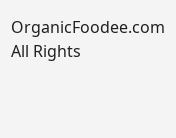OrganicFoodee.com All Rights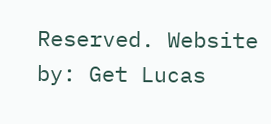Reserved. Website by: Get Lucas